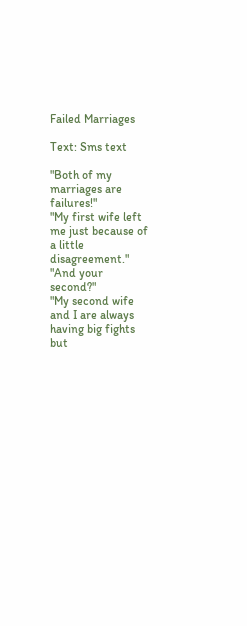Failed Marriages

Text: Sms text

"Both of my marriages are failures!"
"My first wife left me just because of a little disagreement."
"And your second?"
"My second wife and I are always having big fights but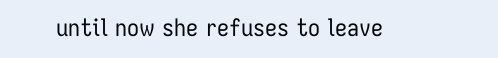until now she refuses to leave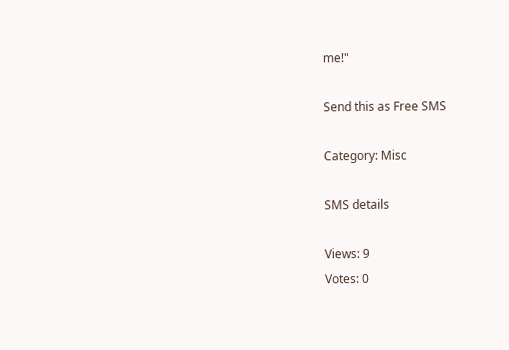me!"

Send this as Free SMS

Category: Misc

SMS details

Views: 9
Votes: 0